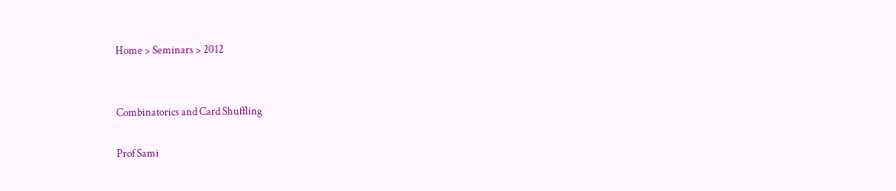Home > Seminars > 2012


Combinatorics and Card Shuffling

Prof Sami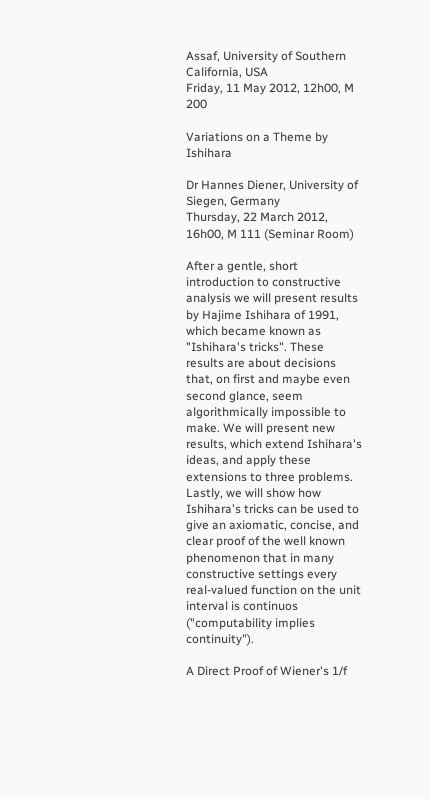Assaf, University of Southern California, USA
Friday, 11 May 2012, 12h00, M 200

Variations on a Theme by Ishihara

Dr Hannes Diener, University of Siegen, Germany
Thursday, 22 March 2012, 16h00, M 111 (Seminar Room)

After a gentle, short introduction to constructive analysis we will present results by Hajime Ishihara of 1991, which became known as "Ishihara's tricks". These results are about decisions that, on first and maybe even second glance, seem algorithmically impossible to make. We will present new results, which extend Ishihara's ideas, and apply these extensions to three problems. Lastly, we will show how Ishihara's tricks can be used to give an axiomatic, concise, and clear proof of the well known phenomenon that in many constructive settings every real-valued function on the unit interval is continuos ("computability implies continuity").

A Direct Proof of Wiener's 1/f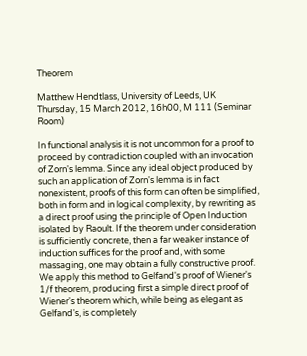Theorem

Matthew Hendtlass, University of Leeds, UK
Thursday, 15 March 2012, 16h00, M 111 (Seminar Room)

In functional analysis it is not uncommon for a proof to proceed by contradiction coupled with an invocation of Zorn's lemma. Since any ideal object produced by such an application of Zorn's lemma is in fact nonexistent, proofs of this form can often be simplified, both in form and in logical complexity, by rewriting as a direct proof using the principle of Open Induction isolated by Raoult. If the theorem under consideration is sufficiently concrete, then a far weaker instance of induction suffices for the proof and, with some massaging, one may obtain a fully constructive proof. We apply this method to Gelfand's proof of Wiener's 1/f theorem, producing first a simple direct proof of Wiener's theorem which, while being as elegant as Gelfand's, is completely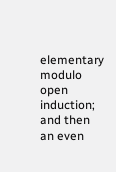elementary modulo open induction; and then an even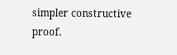simpler constructive proof.